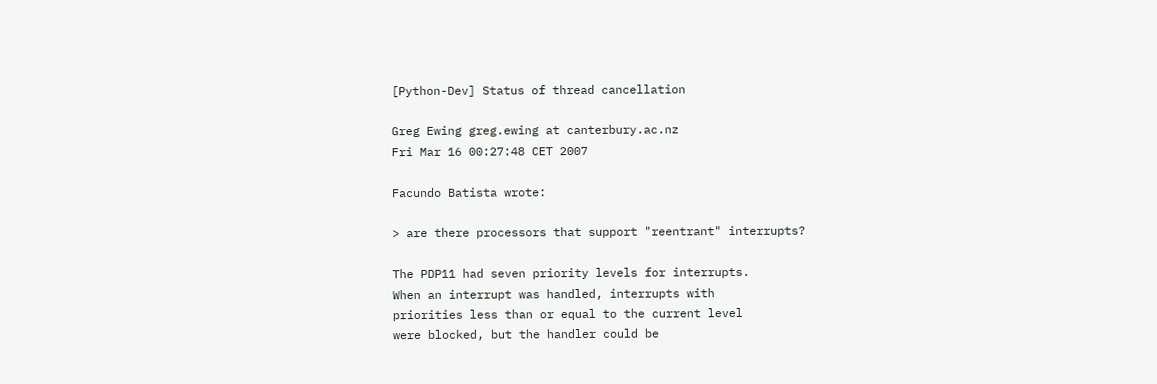[Python-Dev] Status of thread cancellation

Greg Ewing greg.ewing at canterbury.ac.nz
Fri Mar 16 00:27:48 CET 2007

Facundo Batista wrote:

> are there processors that support "reentrant" interrupts?

The PDP11 had seven priority levels for interrupts.
When an interrupt was handled, interrupts with
priorities less than or equal to the current level
were blocked, but the handler could be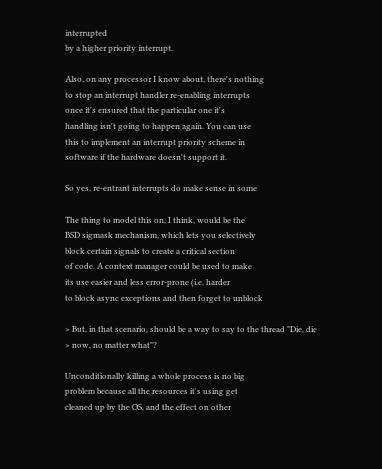interrupted
by a higher priority interrupt.

Also, on any processor I know about, there's nothing
to stop an interrupt handler re-enabling interrupts
once it's ensured that the particular one it's
handling isn't going to happen again. You can use
this to implement an interrupt priority scheme in
software if the hardware doesn't support it.

So yes, re-entrant interrupts do make sense in some

The thing to model this on, I think, would be the
BSD sigmask mechanism, which lets you selectively
block certain signals to create a critical section
of code. A context manager could be used to make
its use easier and less error-prone (i.e. harder
to block async exceptions and then forget to unblock

> But, in that scenario, should be a way to say to the thread "Die, die
> now, no matter what"?

Unconditionally killing a whole process is no big
problem because all the resources it's using get
cleaned up by the OS, and the effect on other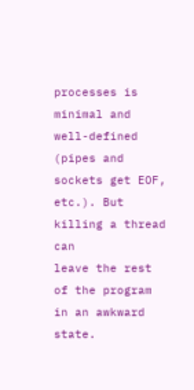processes is minimal and well-defined (pipes and
sockets get EOF, etc.). But killing a thread can
leave the rest of the program in an awkward state.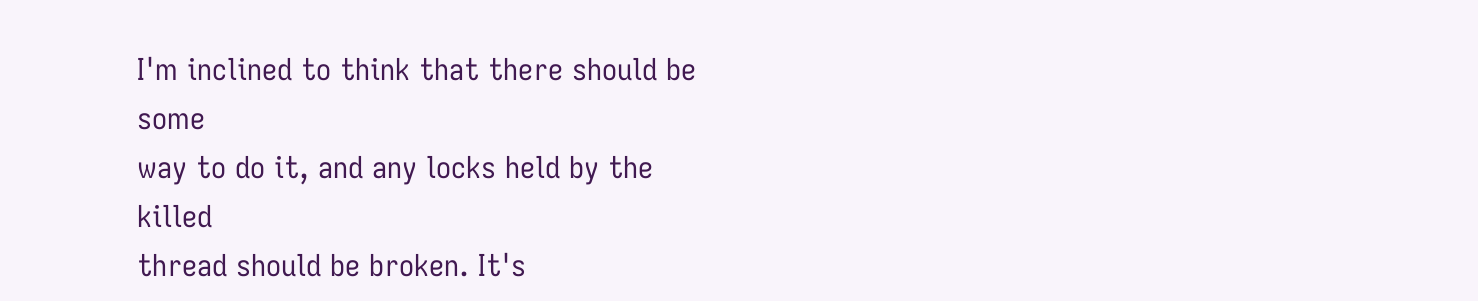I'm inclined to think that there should be some
way to do it, and any locks held by the killed
thread should be broken. It's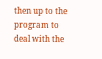then up to the
program to deal with the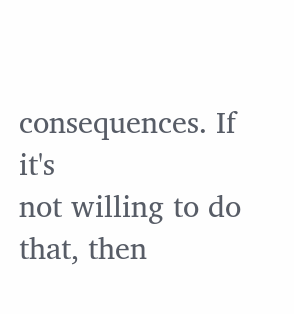consequences. If it's
not willing to do that, then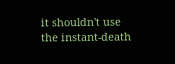it shouldn't use
the instant-death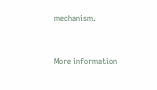mechanism.


More information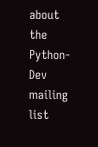about the Python-Dev mailing list